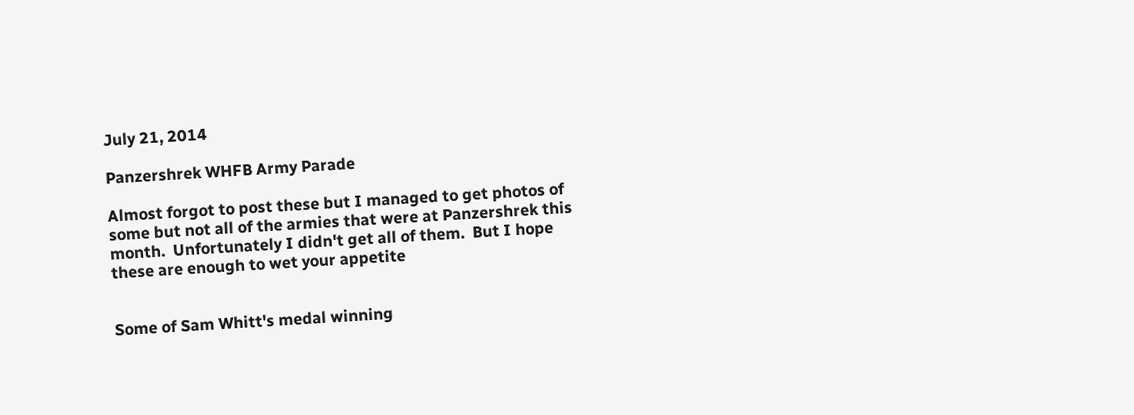July 21, 2014

Panzershrek WHFB Army Parade

Almost forgot to post these but I managed to get photos of some but not all of the armies that were at Panzershrek this month.  Unfortunately I didn't get all of them.  But I hope these are enough to wet your appetite


Some of Sam Whitt's medal winning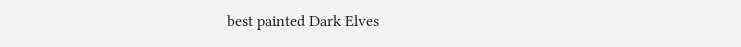best painted Dark Elves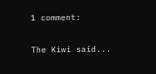1 comment:

The Kiwi said...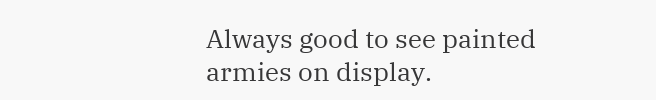Always good to see painted armies on display.